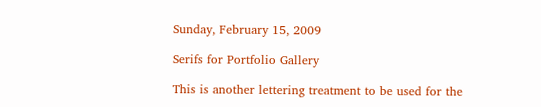Sunday, February 15, 2009

Serifs for Portfolio Gallery

This is another lettering treatment to be used for the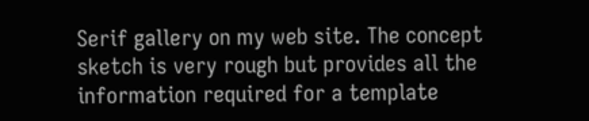Serif gallery on my web site. The concept sketch is very rough but provides all the information required for a template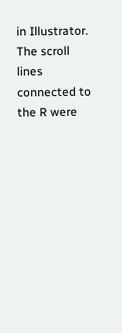in Illustrator. The scroll lines connected to the R were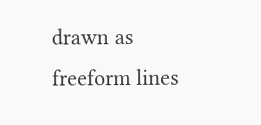drawn as freeform lines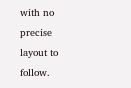with no precise layout to follow.